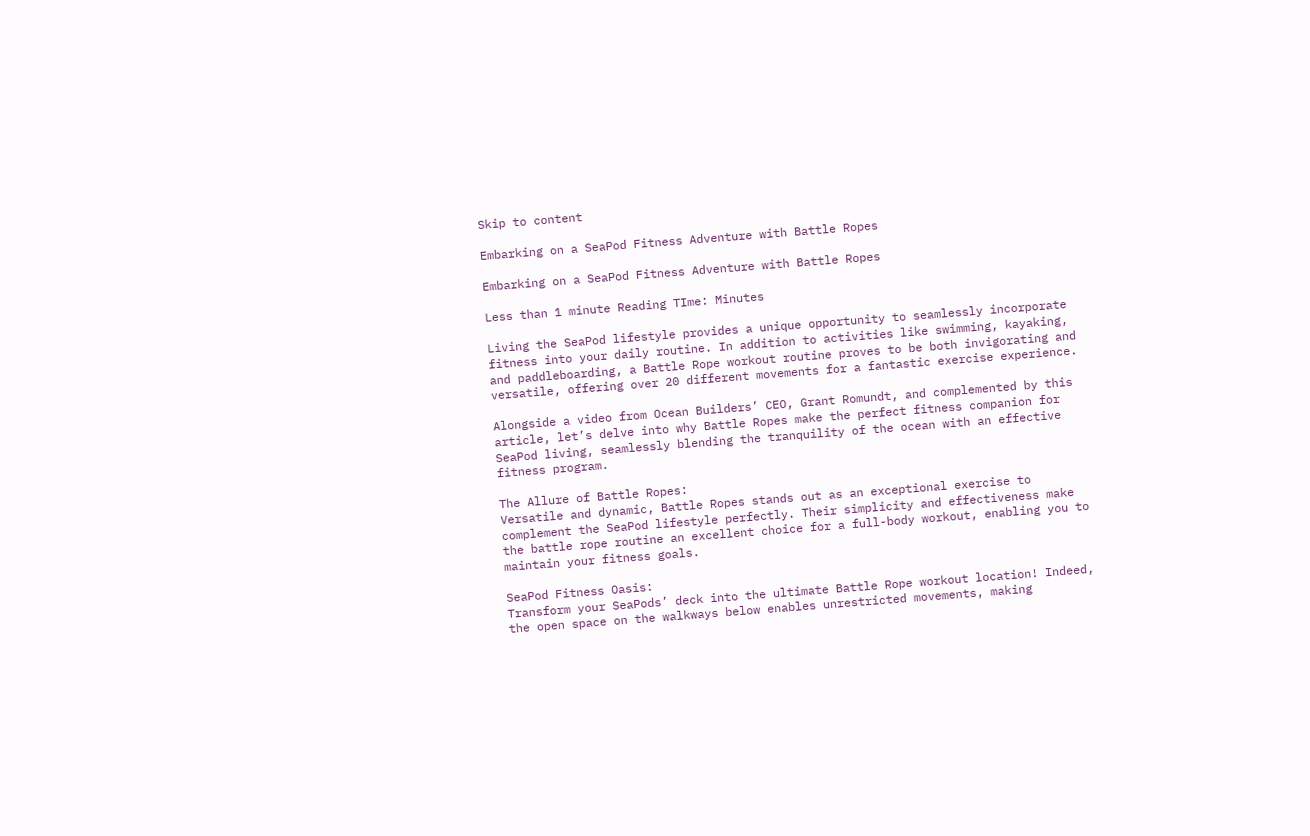Skip to content

Embarking on a SeaPod Fitness Adventure with Battle Ropes

Embarking on a SeaPod Fitness Adventure with Battle Ropes

Less than 1 minute Reading TIme: Minutes

Living the SeaPod lifestyle provides a unique opportunity to seamlessly incorporate fitness into your daily routine. In addition to activities like swimming, kayaking, and paddleboarding, a Battle Rope workout routine proves to be both invigorating and versatile, offering over 20 different movements for a fantastic exercise experience.

Alongside a video from Ocean Builders’ CEO, Grant Romundt, and complemented by this article, let’s delve into why Battle Ropes make the perfect fitness companion for SeaPod living, seamlessly blending the tranquility of the ocean with an effective fitness program.

The Allure of Battle Ropes:
Versatile and dynamic, Battle Ropes stands out as an exceptional exercise to complement the SeaPod lifestyle perfectly. Their simplicity and effectiveness make the battle rope routine an excellent choice for a full-body workout, enabling you to maintain your fitness goals.

SeaPod Fitness Oasis:
Transform your SeaPods’ deck into the ultimate Battle Rope workout location! Indeed, the open space on the walkways below enables unrestricted movements, making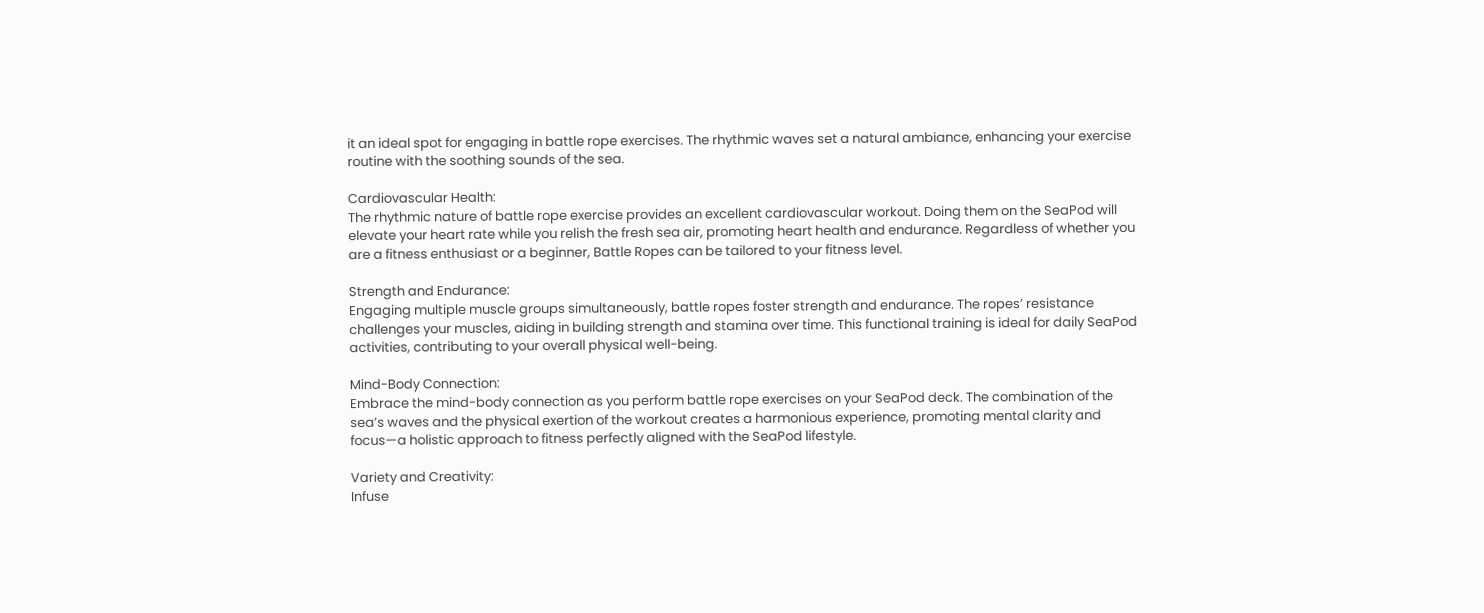it an ideal spot for engaging in battle rope exercises. The rhythmic waves set a natural ambiance, enhancing your exercise routine with the soothing sounds of the sea.

Cardiovascular Health:
The rhythmic nature of battle rope exercise provides an excellent cardiovascular workout. Doing them on the SeaPod will elevate your heart rate while you relish the fresh sea air, promoting heart health and endurance. Regardless of whether you are a fitness enthusiast or a beginner, Battle Ropes can be tailored to your fitness level.

Strength and Endurance:
Engaging multiple muscle groups simultaneously, battle ropes foster strength and endurance. The ropes’ resistance challenges your muscles, aiding in building strength and stamina over time. This functional training is ideal for daily SeaPod activities, contributing to your overall physical well-being.

Mind-Body Connection:
Embrace the mind-body connection as you perform battle rope exercises on your SeaPod deck. The combination of the sea’s waves and the physical exertion of the workout creates a harmonious experience, promoting mental clarity and focus—a holistic approach to fitness perfectly aligned with the SeaPod lifestyle.

Variety and Creativity:
Infuse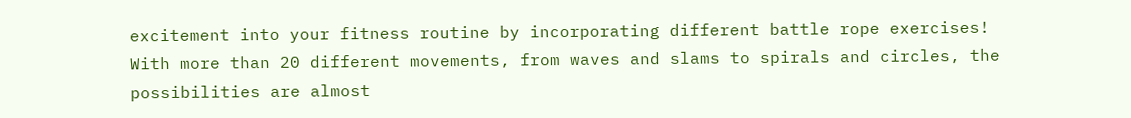excitement into your fitness routine by incorporating different battle rope exercises! With more than 20 different movements, from waves and slams to spirals and circles, the possibilities are almost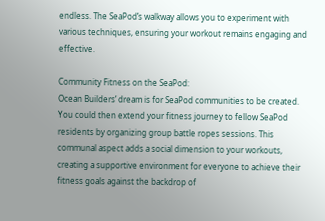endless. The SeaPod’s walkway allows you to experiment with various techniques, ensuring your workout remains engaging and effective.

Community Fitness on the SeaPod:
Ocean Builders’ dream is for SeaPod communities to be created. You could then extend your fitness journey to fellow SeaPod residents by organizing group battle ropes sessions. This communal aspect adds a social dimension to your workouts, creating a supportive environment for everyone to achieve their fitness goals against the backdrop of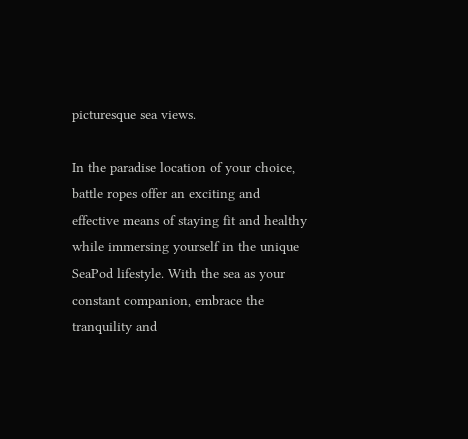picturesque sea views.

In the paradise location of your choice, battle ropes offer an exciting and effective means of staying fit and healthy while immersing yourself in the unique SeaPod lifestyle. With the sea as your constant companion, embrace the tranquility and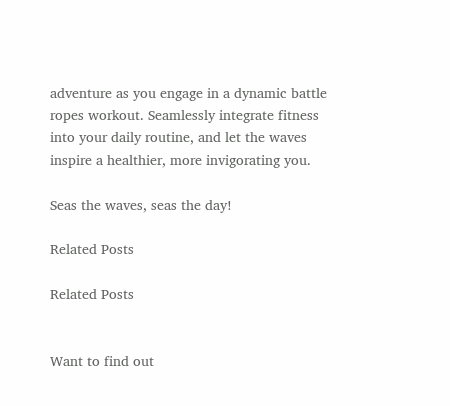adventure as you engage in a dynamic battle ropes workout. Seamlessly integrate fitness into your daily routine, and let the waves inspire a healthier, more invigorating you.

Seas the waves, seas the day!

Related Posts

Related Posts


Want to find out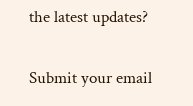the latest updates?

Submit your email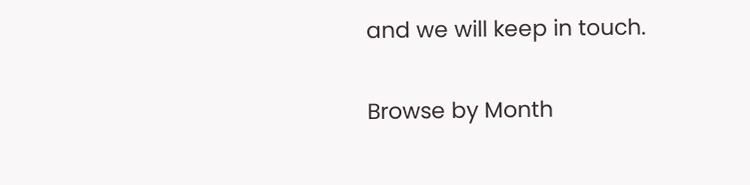and we will keep in touch.

Browse by Month